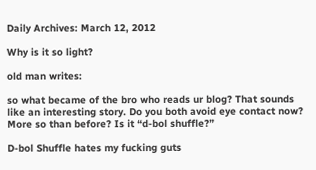Daily Archives: March 12, 2012

Why is it so light?

old man writes:

so what became of the bro who reads ur blog? That sounds like an interesting story. Do you both avoid eye contact now? More so than before? Is it “d-bol shuffle?”

D-bol Shuffle hates my fucking guts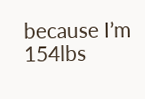because I’m 154lbs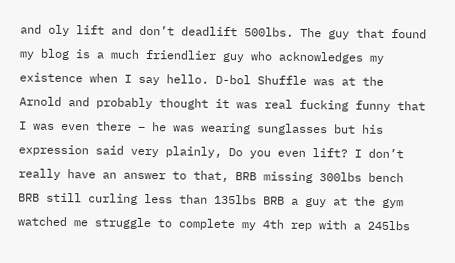and oly lift and don’t deadlift 500lbs. The guy that found my blog is a much friendlier guy who acknowledges my existence when I say hello. D-bol Shuffle was at the Arnold and probably thought it was real fucking funny that I was even there – he was wearing sunglasses but his expression said very plainly, Do you even lift? I don’t really have an answer to that, BRB missing 300lbs bench BRB still curling less than 135lbs BRB a guy at the gym watched me struggle to complete my 4th rep with a 245lbs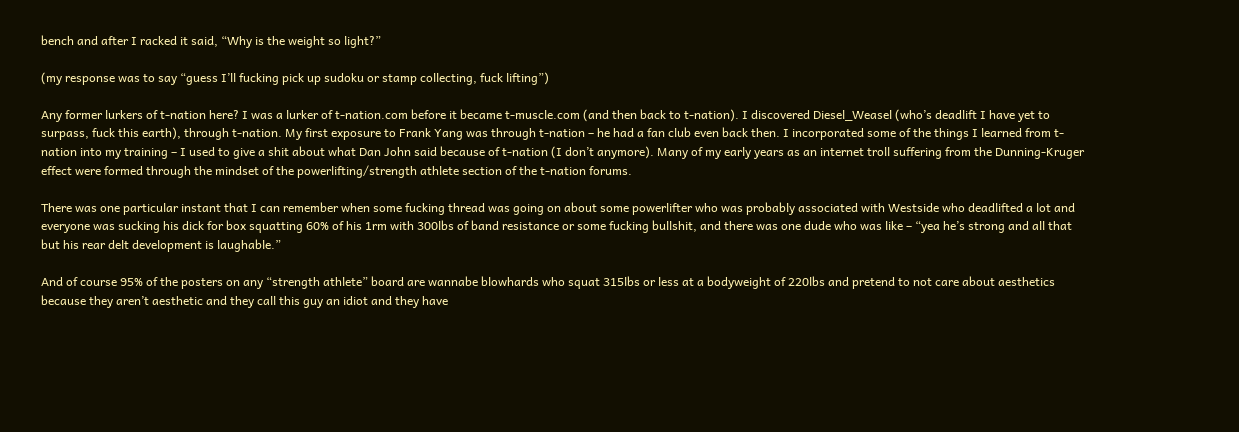bench and after I racked it said, “Why is the weight so light?”

(my response was to say “guess I’ll fucking pick up sudoku or stamp collecting, fuck lifting”)

Any former lurkers of t-nation here? I was a lurker of t-nation.com before it became t-muscle.com (and then back to t-nation). I discovered Diesel_Weasel (who’s deadlift I have yet to surpass, fuck this earth), through t-nation. My first exposure to Frank Yang was through t-nation – he had a fan club even back then. I incorporated some of the things I learned from t-nation into my training – I used to give a shit about what Dan John said because of t-nation (I don’t anymore). Many of my early years as an internet troll suffering from the Dunning-Kruger effect were formed through the mindset of the powerlifting/strength athlete section of the t-nation forums.

There was one particular instant that I can remember when some fucking thread was going on about some powerlifter who was probably associated with Westside who deadlifted a lot and everyone was sucking his dick for box squatting 60% of his 1rm with 300lbs of band resistance or some fucking bullshit, and there was one dude who was like – “yea he’s strong and all that but his rear delt development is laughable.”

And of course 95% of the posters on any “strength athlete” board are wannabe blowhards who squat 315lbs or less at a bodyweight of 220lbs and pretend to not care about aesthetics because they aren’t aesthetic and they call this guy an idiot and they have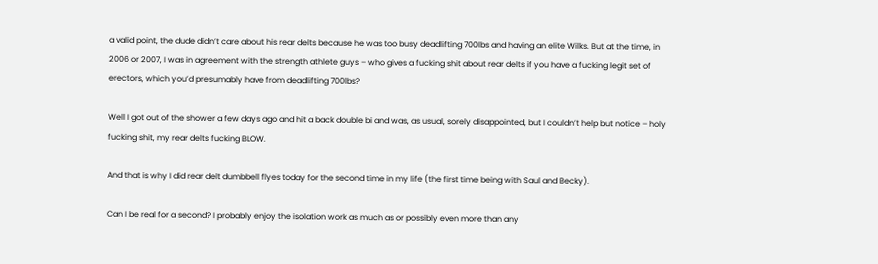a valid point, the dude didn’t care about his rear delts because he was too busy deadlifting 700lbs and having an elite Wilks. But at the time, in 2006 or 2007, I was in agreement with the strength athlete guys – who gives a fucking shit about rear delts if you have a fucking legit set of erectors, which you’d presumably have from deadlifting 700lbs?

Well I got out of the shower a few days ago and hit a back double bi and was, as usual, sorely disappointed, but I couldn’t help but notice – holy fucking shit, my rear delts fucking BLOW.

And that is why I did rear delt dumbbell flyes today for the second time in my life (the first time being with Saul and Becky).

Can I be real for a second? I probably enjoy the isolation work as much as or possibly even more than any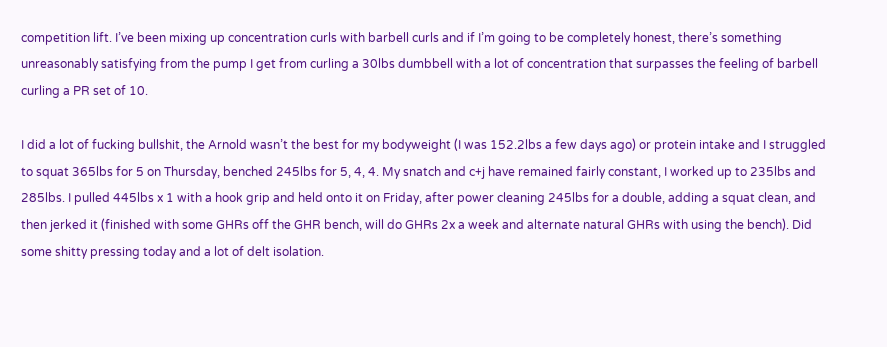competition lift. I’ve been mixing up concentration curls with barbell curls and if I’m going to be completely honest, there’s something unreasonably satisfying from the pump I get from curling a 30lbs dumbbell with a lot of concentration that surpasses the feeling of barbell curling a PR set of 10.

I did a lot of fucking bullshit, the Arnold wasn’t the best for my bodyweight (I was 152.2lbs a few days ago) or protein intake and I struggled to squat 365lbs for 5 on Thursday, benched 245lbs for 5, 4, 4. My snatch and c+j have remained fairly constant, I worked up to 235lbs and 285lbs. I pulled 445lbs x 1 with a hook grip and held onto it on Friday, after power cleaning 245lbs for a double, adding a squat clean, and then jerked it (finished with some GHRs off the GHR bench, will do GHRs 2x a week and alternate natural GHRs with using the bench). Did some shitty pressing today and a lot of delt isolation.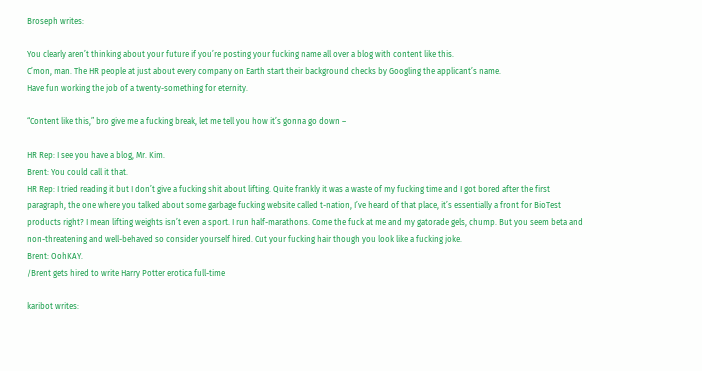Broseph writes:

You clearly aren’t thinking about your future if you’re posting your fucking name all over a blog with content like this.
C’mon, man. The HR people at just about every company on Earth start their background checks by Googling the applicant’s name.
Have fun working the job of a twenty-something for eternity.

“Content like this,” bro give me a fucking break, let me tell you how it’s gonna go down –

HR Rep: I see you have a blog, Mr. Kim.
Brent: You could call it that.
HR Rep: I tried reading it but I don’t give a fucking shit about lifting. Quite frankly it was a waste of my fucking time and I got bored after the first paragraph, the one where you talked about some garbage fucking website called t-nation, I’ve heard of that place, it’s essentially a front for BioTest products right? I mean lifting weights isn’t even a sport. I run half-marathons. Come the fuck at me and my gatorade gels, chump. But you seem beta and non-threatening and well-behaved so consider yourself hired. Cut your fucking hair though you look like a fucking joke.
Brent: OohKAY.
/Brent gets hired to write Harry Potter erotica full-time

karibot writes: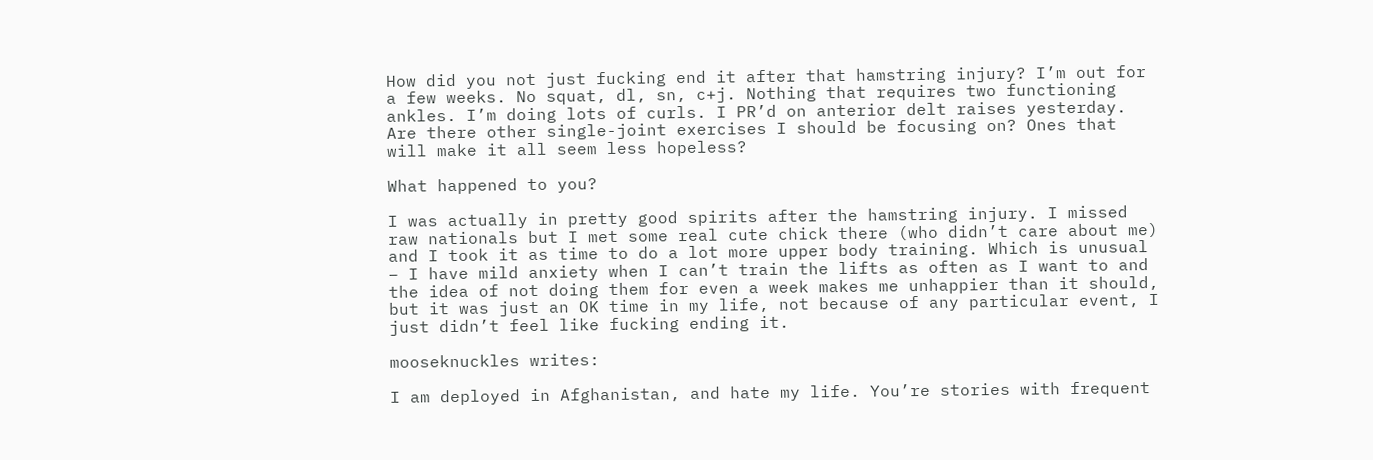How did you not just fucking end it after that hamstring injury? I’m out for a few weeks. No squat, dl, sn, c+j. Nothing that requires two functioning ankles. I’m doing lots of curls. I PR’d on anterior delt raises yesterday. Are there other single-joint exercises I should be focusing on? Ones that will make it all seem less hopeless?

What happened to you?

I was actually in pretty good spirits after the hamstring injury. I missed raw nationals but I met some real cute chick there (who didn’t care about me) and I took it as time to do a lot more upper body training. Which is unusual – I have mild anxiety when I can’t train the lifts as often as I want to and the idea of not doing them for even a week makes me unhappier than it should, but it was just an OK time in my life, not because of any particular event, I just didn’t feel like fucking ending it.

mooseknuckles writes:

I am deployed in Afghanistan, and hate my life. You’re stories with frequent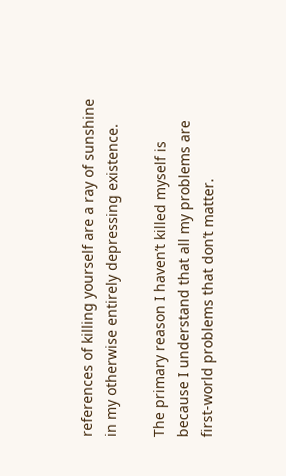references of killing yourself are a ray of sunshine in my otherwise entirely depressing existence.

The primary reason I haven’t killed myself is because I understand that all my problems are first-world problems that don’t matter.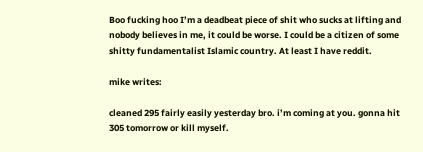Boo fucking hoo I’m a deadbeat piece of shit who sucks at lifting and nobody believes in me, it could be worse. I could be a citizen of some shitty fundamentalist Islamic country. At least I have reddit.

mike writes:

cleaned 295 fairly easily yesterday bro. i’m coming at you. gonna hit 305 tomorrow or kill myself.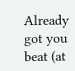Already got you beat (at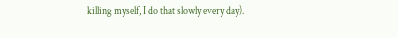killing myself, I do that slowly every day).